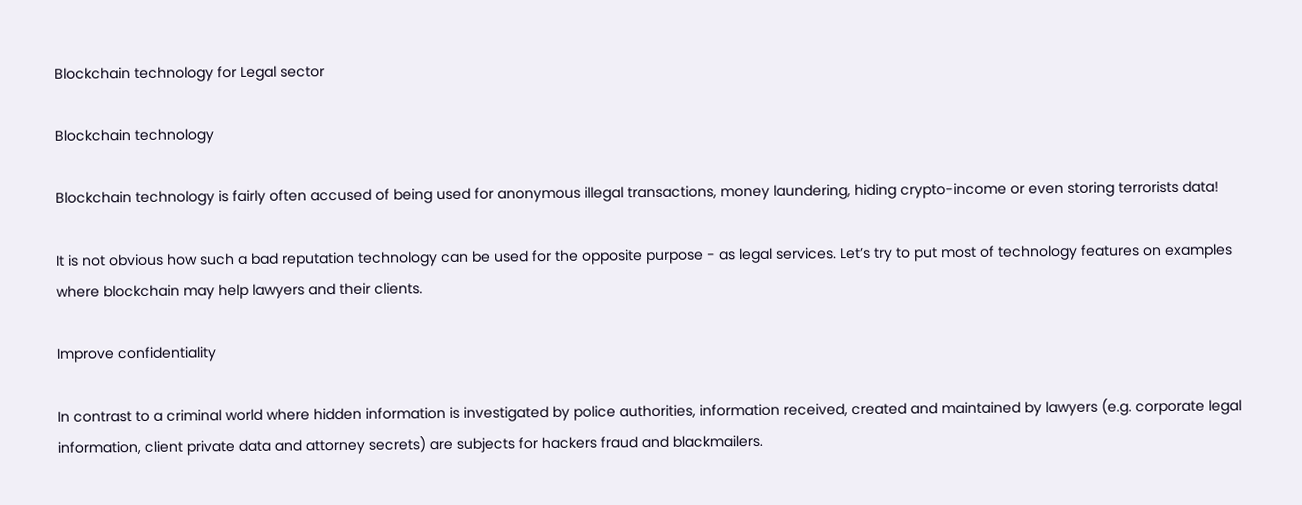Blockchain technology for Legal sector

Blockchain technology

Blockchain technology is fairly often accused of being used for anonymous illegal transactions, money laundering, hiding crypto-income or even storing terrorists data!

It is not obvious how such a bad reputation technology can be used for the opposite purpose - as legal services. Let’s try to put most of technology features on examples where blockchain may help lawyers and their clients.

Improve confidentiality

In contrast to a criminal world where hidden information is investigated by police authorities, information received, created and maintained by lawyers (e.g. corporate legal information, client private data and attorney secrets) are subjects for hackers fraud and blackmailers.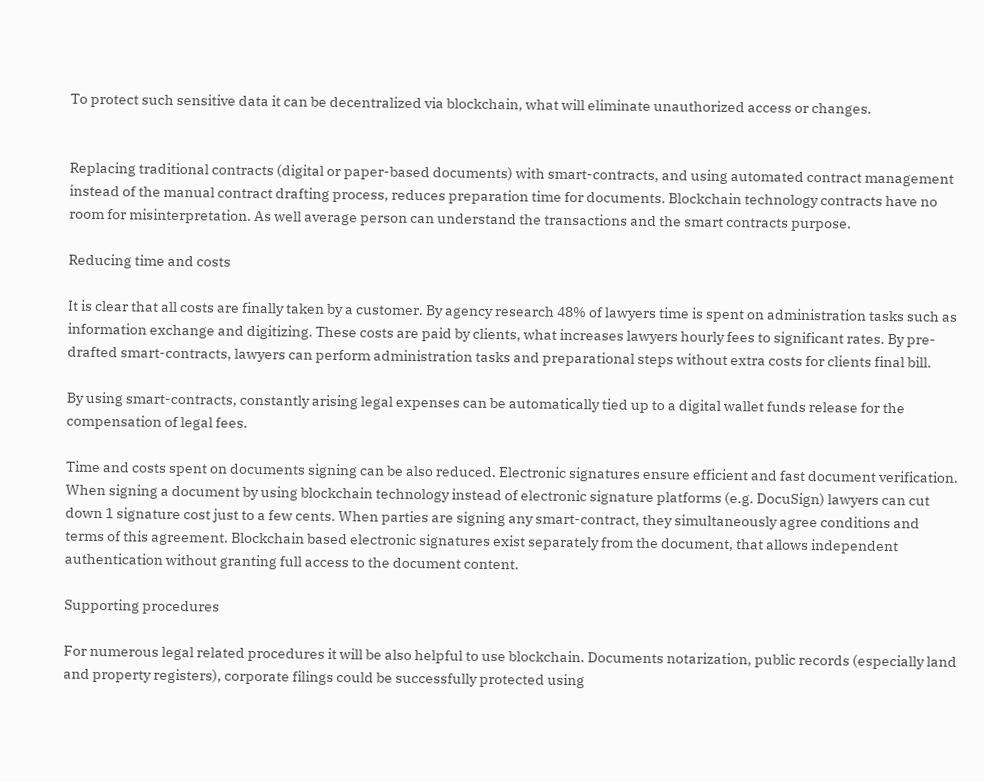To protect such sensitive data it can be decentralized via blockchain, what will eliminate unauthorized access or changes.


Replacing traditional contracts (digital or paper-based documents) with smart-contracts, and using automated contract management instead of the manual contract drafting process, reduces preparation time for documents. Blockchain technology contracts have no room for misinterpretation. As well average person can understand the transactions and the smart contracts purpose.

Reducing time and costs

It is clear that all costs are finally taken by a customer. By agency research 48% of lawyers time is spent on administration tasks such as information exchange and digitizing. These costs are paid by clients, what increases lawyers hourly fees to significant rates. By pre-drafted smart-contracts, lawyers can perform administration tasks and preparational steps without extra costs for clients final bill.

By using smart-contracts, constantly arising legal expenses can be automatically tied up to a digital wallet funds release for the compensation of legal fees.

Time and costs spent on documents signing can be also reduced. Electronic signatures ensure efficient and fast document verification. When signing a document by using blockchain technology instead of electronic signature platforms (e.g. DocuSign) lawyers can cut down 1 signature cost just to a few cents. When parties are signing any smart-contract, they simultaneously agree conditions and terms of this agreement. Blockchain based electronic signatures exist separately from the document, that allows independent authentication without granting full access to the document content.

Supporting procedures

For numerous legal related procedures it will be also helpful to use blockchain. Documents notarization, public records (especially land and property registers), corporate filings could be successfully protected using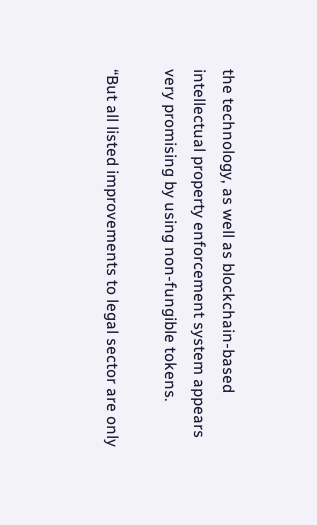the technology, as well as blockchain-based intellectual property enforcement system appears very promising by using non-fungible tokens.

“But all listed improvements to legal sector are only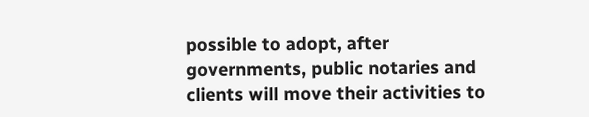possible to adopt, after governments, public notaries and clients will move their activities to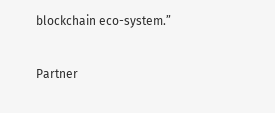blockchain eco-system.”

Partner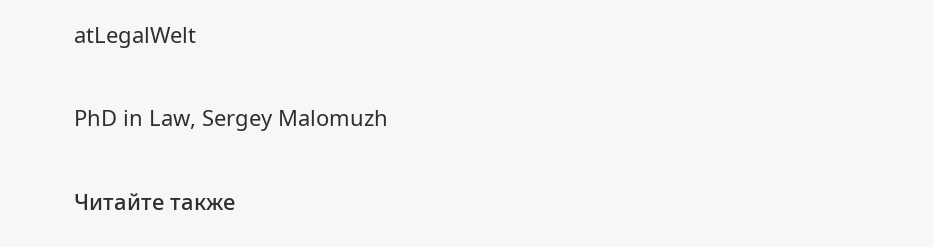atLegalWelt

PhD in Law, Sergey Malomuzh

Читайте также